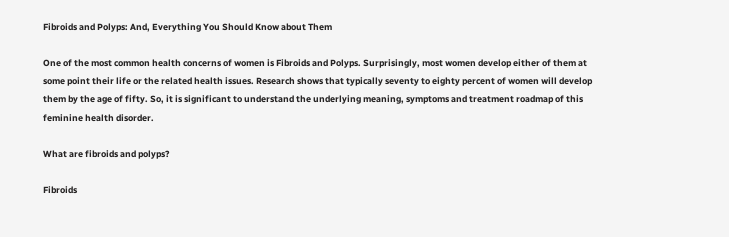Fibroids and Polyps: And, Everything You Should Know about Them

One of the most common health concerns of women is Fibroids and Polyps. Surprisingly, most women develop either of them at some point their life or the related health issues. Research shows that typically seventy to eighty percent of women will develop them by the age of fifty. So, it is significant to understand the underlying meaning, symptoms and treatment roadmap of this feminine health disorder.

What are fibroids and polyps?

Fibroids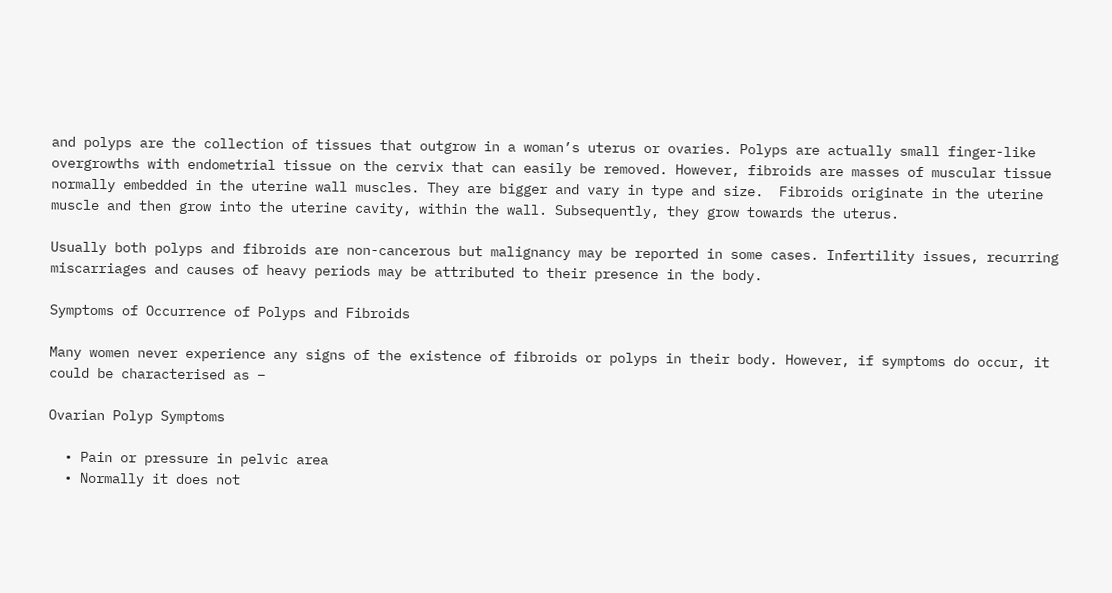and polyps are the collection of tissues that outgrow in a woman’s uterus or ovaries. Polyps are actually small finger-like overgrowths with endometrial tissue on the cervix that can easily be removed. However, fibroids are masses of muscular tissue normally embedded in the uterine wall muscles. They are bigger and vary in type and size.  Fibroids originate in the uterine muscle and then grow into the uterine cavity, within the wall. Subsequently, they grow towards the uterus.

Usually both polyps and fibroids are non-cancerous but malignancy may be reported in some cases. Infertility issues, recurring miscarriages and causes of heavy periods may be attributed to their presence in the body.

Symptoms of Occurrence of Polyps and Fibroids

Many women never experience any signs of the existence of fibroids or polyps in their body. However, if symptoms do occur, it could be characterised as –

Ovarian Polyp Symptoms

  • Pain or pressure in pelvic area
  • Normally it does not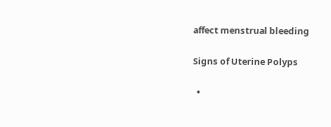affect menstrual bleeding

Signs of Uterine Polyps

  •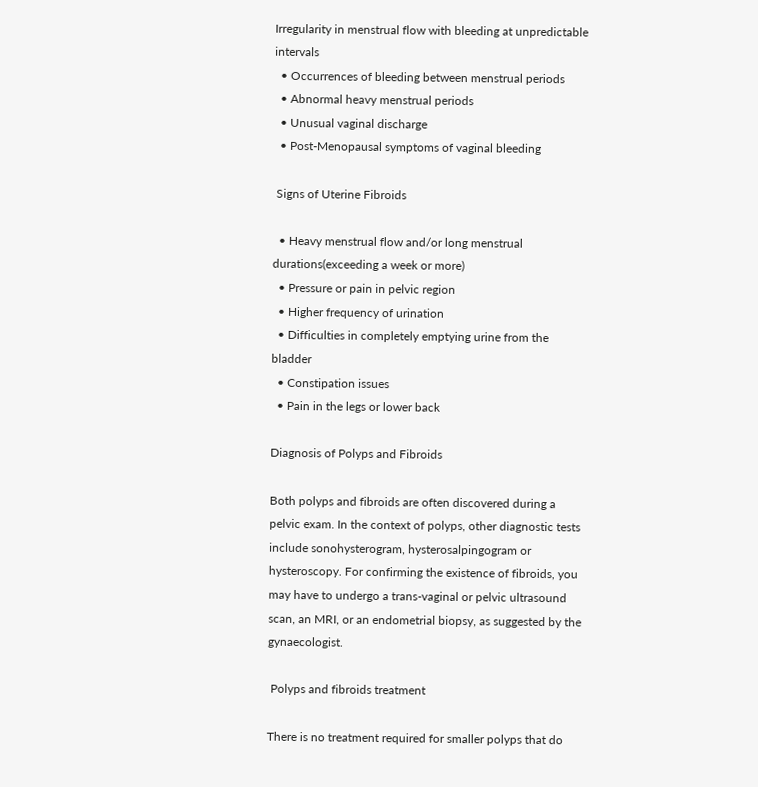Irregularity in menstrual flow with bleeding at unpredictable intervals
  • Occurrences of bleeding between menstrual periods
  • Abnormal heavy menstrual periods
  • Unusual vaginal discharge
  • Post-Menopausal symptoms of vaginal bleeding

 Signs of Uterine Fibroids

  • Heavy menstrual flow and/or long menstrual durations(exceeding a week or more)
  • Pressure or pain in pelvic region
  • Higher frequency of urination
  • Difficulties in completely emptying urine from the bladder
  • Constipation issues
  • Pain in the legs or lower back

Diagnosis of Polyps and Fibroids

Both polyps and fibroids are often discovered during a pelvic exam. In the context of polyps, other diagnostic tests include sonohysterogram, hysterosalpingogram or hysteroscopy. For confirming the existence of fibroids, you may have to undergo a trans-vaginal or pelvic ultrasound scan, an MRI, or an endometrial biopsy, as suggested by the gynaecologist.

 Polyps and fibroids treatment

There is no treatment required for smaller polyps that do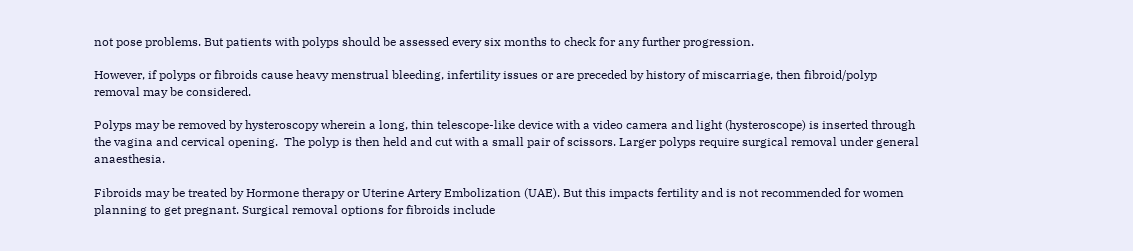not pose problems. But patients with polyps should be assessed every six months to check for any further progression.

However, if polyps or fibroids cause heavy menstrual bleeding, infertility issues or are preceded by history of miscarriage, then fibroid/polyp removal may be considered.

Polyps may be removed by hysteroscopy wherein a long, thin telescope-like device with a video camera and light (hysteroscope) is inserted through the vagina and cervical opening.  The polyp is then held and cut with a small pair of scissors. Larger polyps require surgical removal under general anaesthesia.

Fibroids may be treated by Hormone therapy or Uterine Artery Embolization (UAE). But this impacts fertility and is not recommended for women planning to get pregnant. Surgical removal options for fibroids include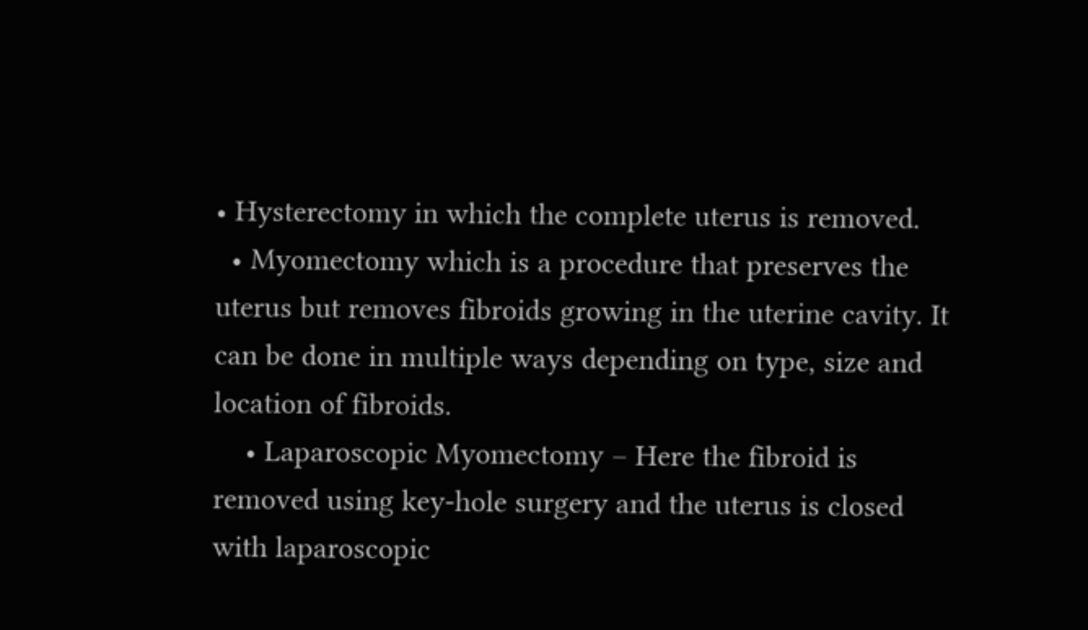• Hysterectomy in which the complete uterus is removed.
  • Myomectomy which is a procedure that preserves the uterus but removes fibroids growing in the uterine cavity. It can be done in multiple ways depending on type, size and location of fibroids.
    • Laparoscopic Myomectomy – Here the fibroid is removed using key-hole surgery and the uterus is closed with laparoscopic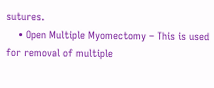sutures.
    • Open Multiple Myomectomy – This is used for removal of multiple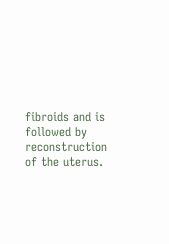fibroids and is followed by reconstruction of the uterus.